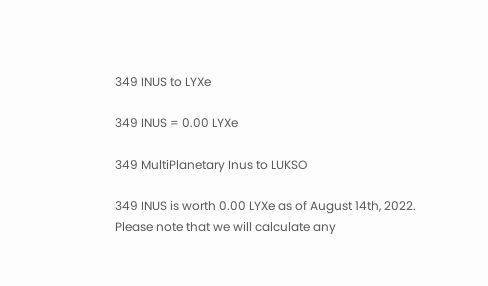349 INUS to LYXe

349 INUS = 0.00 LYXe

349 MultiPlanetary Inus to LUKSO

349 INUS is worth 0.00 LYXe as of August 14th, 2022. Please note that we will calculate any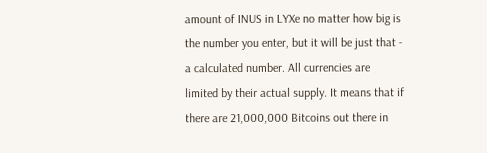amount of INUS in LYXe no matter how big is the number you enter, but it will be just that - a calculated number. All currencies are limited by their actual supply. It means that if there are 21,000,000 Bitcoins out there in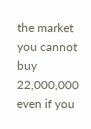the market you cannot buy 22,000,000 even if you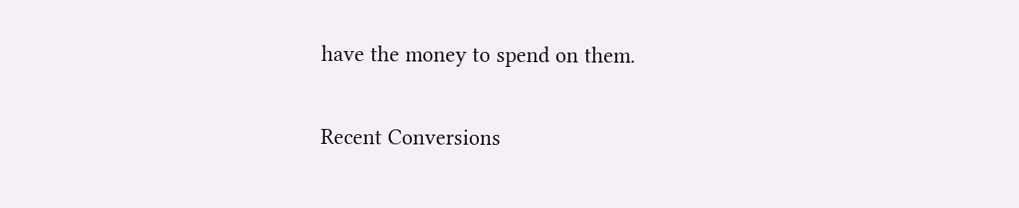have the money to spend on them.

Recent Conversions